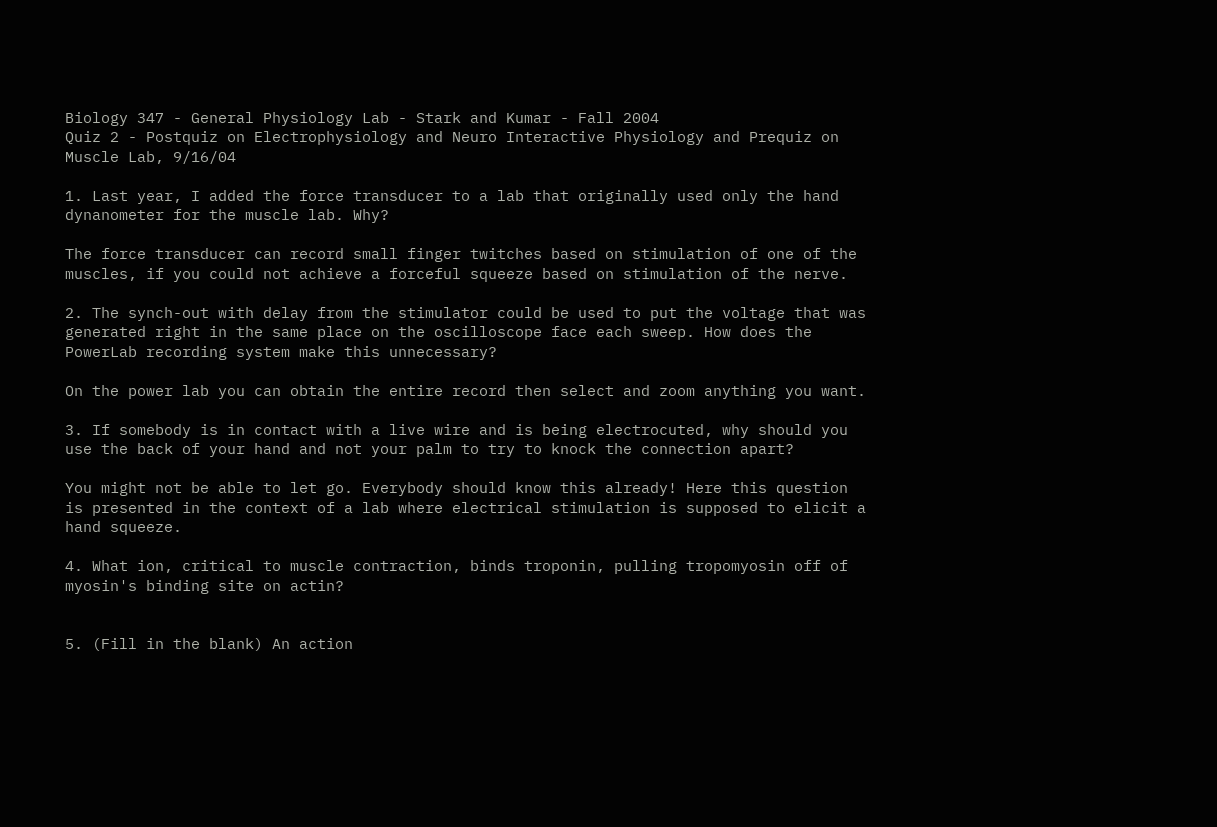Biology 347 - General Physiology Lab - Stark and Kumar - Fall 2004
Quiz 2 - Postquiz on Electrophysiology and Neuro Interactive Physiology and Prequiz on Muscle Lab, 9/16/04

1. Last year, I added the force transducer to a lab that originally used only the hand dynanometer for the muscle lab. Why?

The force transducer can record small finger twitches based on stimulation of one of the muscles, if you could not achieve a forceful squeeze based on stimulation of the nerve.

2. The synch-out with delay from the stimulator could be used to put the voltage that was generated right in the same place on the oscilloscope face each sweep. How does the PowerLab recording system make this unnecessary?

On the power lab you can obtain the entire record then select and zoom anything you want.

3. If somebody is in contact with a live wire and is being electrocuted, why should you use the back of your hand and not your palm to try to knock the connection apart?

You might not be able to let go. Everybody should know this already! Here this question is presented in the context of a lab where electrical stimulation is supposed to elicit a hand squeeze.

4. What ion, critical to muscle contraction, binds troponin, pulling tropomyosin off of myosin's binding site on actin?


5. (Fill in the blank) An action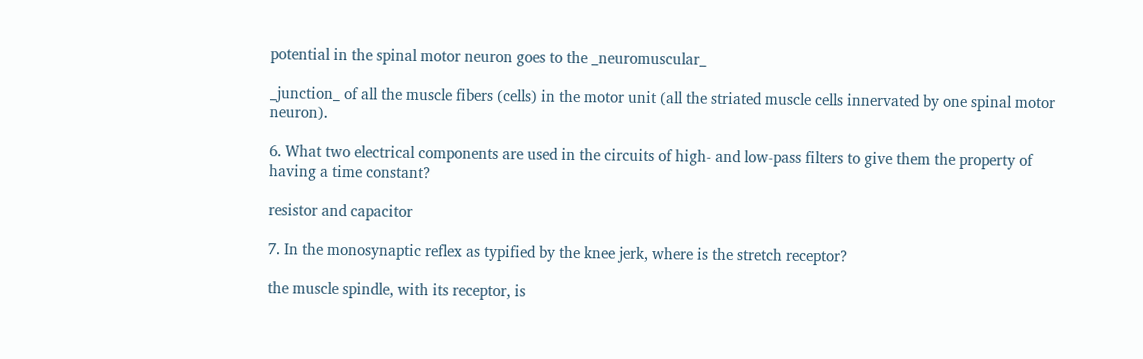potential in the spinal motor neuron goes to the _neuromuscular_

_junction_ of all the muscle fibers (cells) in the motor unit (all the striated muscle cells innervated by one spinal motor neuron).

6. What two electrical components are used in the circuits of high- and low-pass filters to give them the property of having a time constant?

resistor and capacitor

7. In the monosynaptic reflex as typified by the knee jerk, where is the stretch receptor?

the muscle spindle, with its receptor, is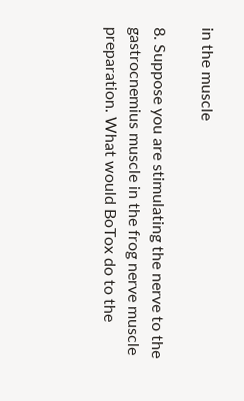in the muscle

8. Suppose you are stimulating the nerve to the gastrocnemius muscle in the frog nerve muscle preparation. What would BoTox do to the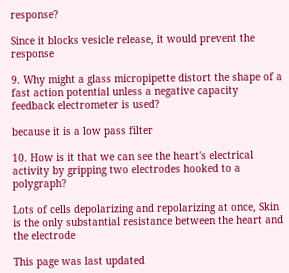response?

Since it blocks vesicle release, it would prevent the response

9. Why might a glass micropipette distort the shape of a fast action potential unless a negative capacity feedback electrometer is used?

because it is a low pass filter

10. How is it that we can see the heart's electrical activity by gripping two electrodes hooked to a polygraph?

Lots of cells depolarizing and repolarizing at once, Skin is the only substantial resistance between the heart and the electrode

This page was last updated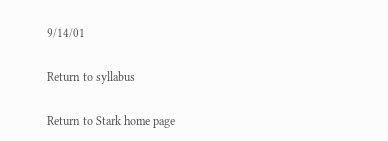9/14/01

Return to syllabus

Return to Stark home page